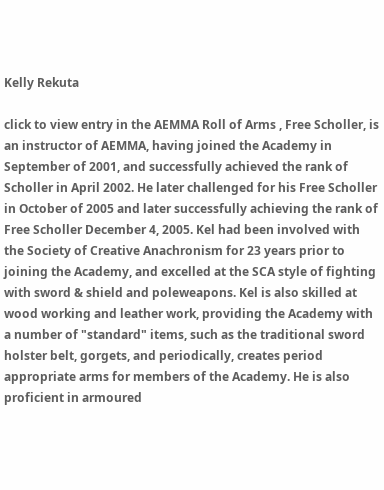Kelly Rekuta

click to view entry in the AEMMA Roll of Arms , Free Scholler, is an instructor of AEMMA, having joined the Academy in September of 2001, and successfully achieved the rank of Scholler in April 2002. He later challenged for his Free Scholler in October of 2005 and later successfully achieving the rank of Free Scholler December 4, 2005. Kel had been involved with the Society of Creative Anachronism for 23 years prior to joining the Academy, and excelled at the SCA style of fighting with sword & shield and poleweapons. Kel is also skilled at wood working and leather work, providing the Academy with a number of "standard" items, such as the traditional sword holster belt, gorgets, and periodically, creates period appropriate arms for members of the Academy. He is also proficient in armoured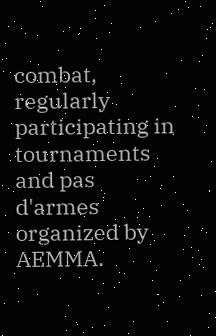combat, regularly participating in tournaments and pas d'armes organized by AEMMA.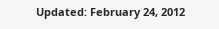Updated: February 24, 2012